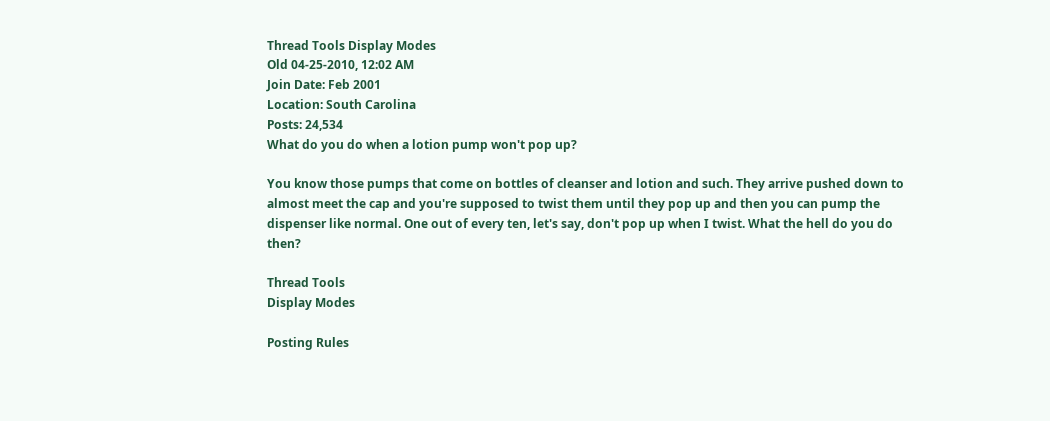Thread Tools Display Modes
Old 04-25-2010, 12:02 AM
Join Date: Feb 2001
Location: South Carolina
Posts: 24,534
What do you do when a lotion pump won't pop up?

You know those pumps that come on bottles of cleanser and lotion and such. They arrive pushed down to almost meet the cap and you're supposed to twist them until they pop up and then you can pump the dispenser like normal. One out of every ten, let's say, don't pop up when I twist. What the hell do you do then?

Thread Tools
Display Modes

Posting Rules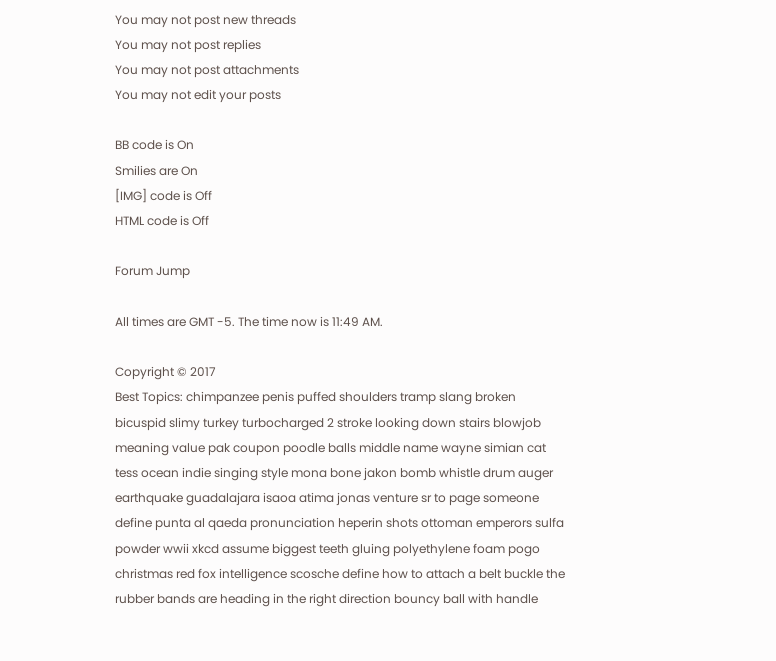You may not post new threads
You may not post replies
You may not post attachments
You may not edit your posts

BB code is On
Smilies are On
[IMG] code is Off
HTML code is Off

Forum Jump

All times are GMT -5. The time now is 11:49 AM.

Copyright © 2017
Best Topics: chimpanzee penis puffed shoulders tramp slang broken bicuspid slimy turkey turbocharged 2 stroke looking down stairs blowjob meaning value pak coupon poodle balls middle name wayne simian cat tess ocean indie singing style mona bone jakon bomb whistle drum auger earthquake guadalajara isaoa atima jonas venture sr to page someone define punta al qaeda pronunciation heperin shots ottoman emperors sulfa powder wwii xkcd assume biggest teeth gluing polyethylene foam pogo christmas red fox intelligence scosche define how to attach a belt buckle the rubber bands are heading in the right direction bouncy ball with handle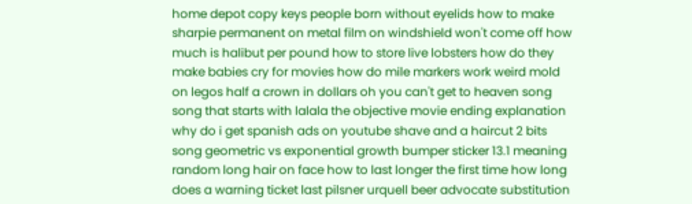home depot copy keys people born without eyelids how to make sharpie permanent on metal film on windshield won't come off how much is halibut per pound how to store live lobsters how do they make babies cry for movies how do mile markers work weird mold on legos half a crown in dollars oh you can't get to heaven song song that starts with lalala the objective movie ending explanation why do i get spanish ads on youtube shave and a haircut 2 bits song geometric vs exponential growth bumper sticker 13.1 meaning random long hair on face how to last longer the first time how long does a warning ticket last pilsner urquell beer advocate substitution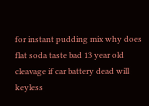for instant pudding mix why does flat soda taste bad 13 year old cleavage if car battery dead will keyless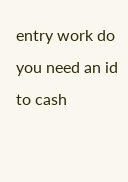entry work do you need an id to cash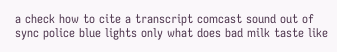a check how to cite a transcript comcast sound out of sync police blue lights only what does bad milk taste like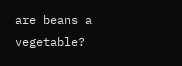are beans a vegetable?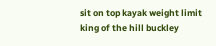sit on top kayak weight limit king of the hill buckley